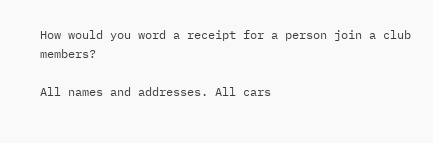How would you word a receipt for a person join a club members?

All names and addresses. All cars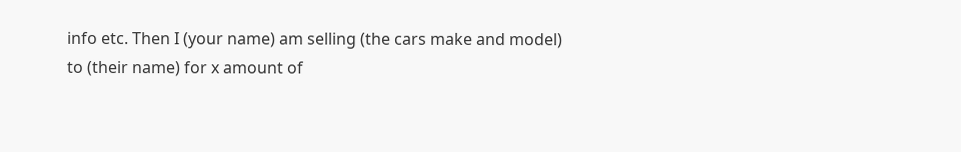info etc. Then I (your name) am selling (the cars make and model) to (their name) for x amount of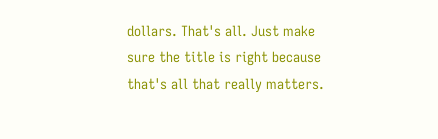dollars. That's all. Just make sure the title is right because that's all that really matters.